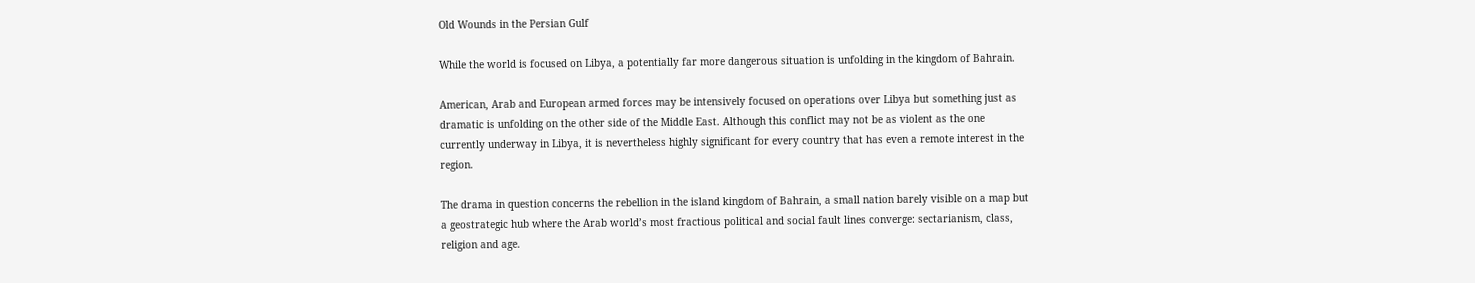Old Wounds in the Persian Gulf

While the world is focused on Libya, a potentially far more dangerous situation is unfolding in the kingdom of Bahrain.

American, Arab and European armed forces may be intensively focused on operations over Libya but something just as dramatic is unfolding on the other side of the Middle East. Although this conflict may not be as violent as the one currently underway in Libya, it is nevertheless highly significant for every country that has even a remote interest in the region.

The drama in question concerns the rebellion in the island kingdom of Bahrain, a small nation barely visible on a map but a geostrategic hub where the Arab world’s most fractious political and social fault lines converge: sectarianism, class, religion and age.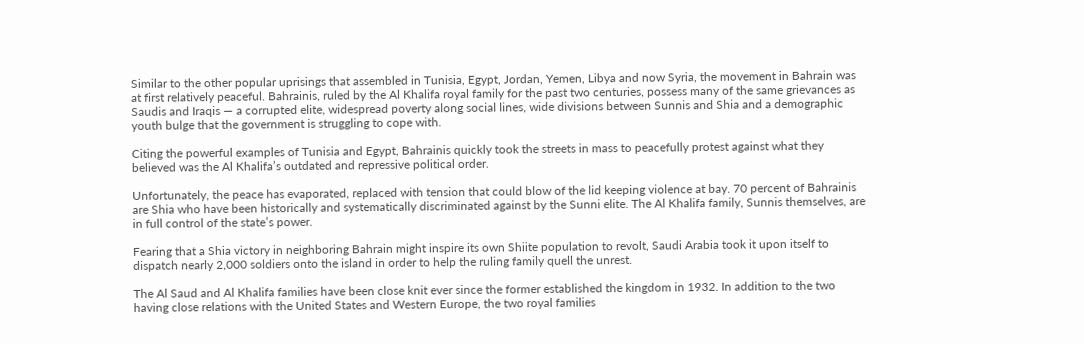Similar to the other popular uprisings that assembled in Tunisia, Egypt, Jordan, Yemen, Libya and now Syria, the movement in Bahrain was at first relatively peaceful. Bahrainis, ruled by the Al Khalifa royal family for the past two centuries, possess many of the same grievances as Saudis and Iraqis — a corrupted elite, widespread poverty along social lines, wide divisions between Sunnis and Shia and a demographic youth bulge that the government is struggling to cope with.

Citing the powerful examples of Tunisia and Egypt, Bahrainis quickly took the streets in mass to peacefully protest against what they believed was the Al Khalifa’s outdated and repressive political order.

Unfortunately, the peace has evaporated, replaced with tension that could blow of the lid keeping violence at bay. 70 percent of Bahrainis are Shia who have been historically and systematically discriminated against by the Sunni elite. The Al Khalifa family, Sunnis themselves, are in full control of the state’s power.

Fearing that a Shia victory in neighboring Bahrain might inspire its own Shiite population to revolt, Saudi Arabia took it upon itself to dispatch nearly 2,000 soldiers onto the island in order to help the ruling family quell the unrest.

The Al Saud and Al Khalifa families have been close knit ever since the former established the kingdom in 1932. In addition to the two having close relations with the United States and Western Europe, the two royal families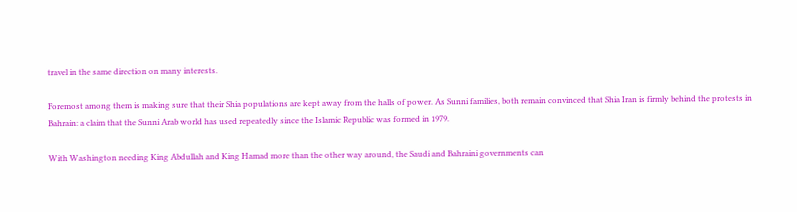travel in the same direction on many interests.

Foremost among them is making sure that their Shia populations are kept away from the halls of power. As Sunni families, both remain convinced that Shia Iran is firmly behind the protests in Bahrain: a claim that the Sunni Arab world has used repeatedly since the Islamic Republic was formed in 1979.

With Washington needing King Abdullah and King Hamad more than the other way around, the Saudi and Bahraini governments can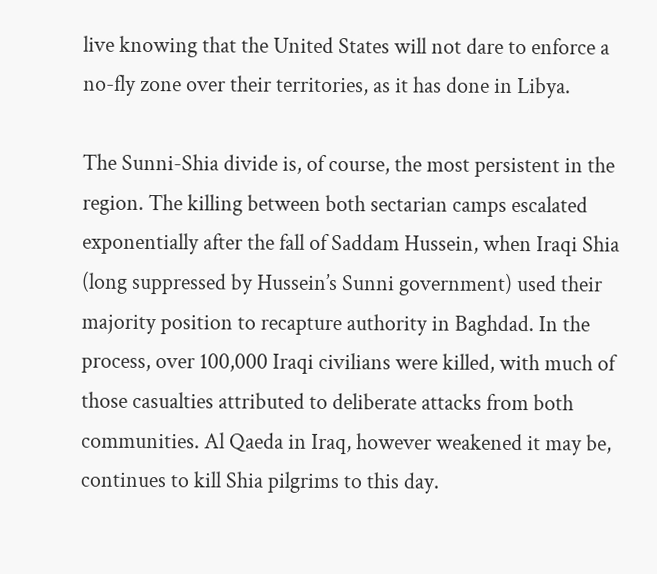live knowing that the United States will not dare to enforce a no-fly zone over their territories, as it has done in Libya.

The Sunni-Shia divide is, of course, the most persistent in the region. The killing between both sectarian camps escalated exponentially after the fall of Saddam Hussein, when Iraqi Shia (long suppressed by Hussein’s Sunni government) used their majority position to recapture authority in Baghdad. In the process, over 100,000 Iraqi civilians were killed, with much of those casualties attributed to deliberate attacks from both communities. Al Qaeda in Iraq, however weakened it may be, continues to kill Shia pilgrims to this day.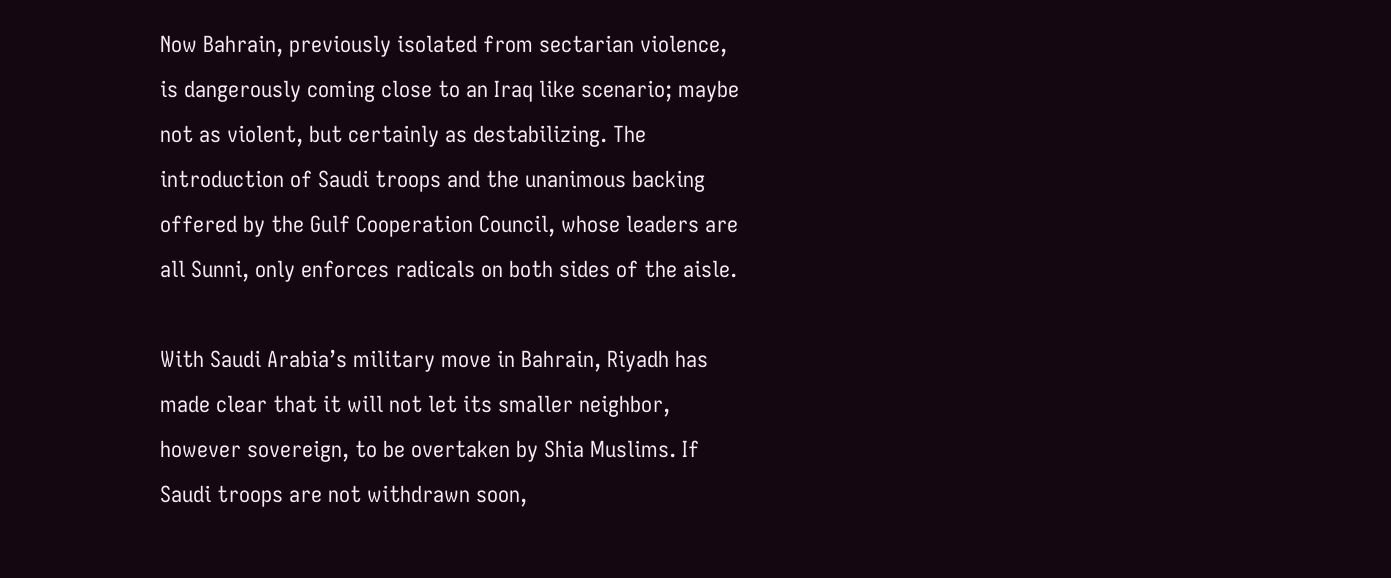Now Bahrain, previously isolated from sectarian violence, is dangerously coming close to an Iraq like scenario; maybe not as violent, but certainly as destabilizing. The introduction of Saudi troops and the unanimous backing offered by the Gulf Cooperation Council, whose leaders are all Sunni, only enforces radicals on both sides of the aisle.

With Saudi Arabia’s military move in Bahrain, Riyadh has made clear that it will not let its smaller neighbor, however sovereign, to be overtaken by Shia Muslims. If Saudi troops are not withdrawn soon,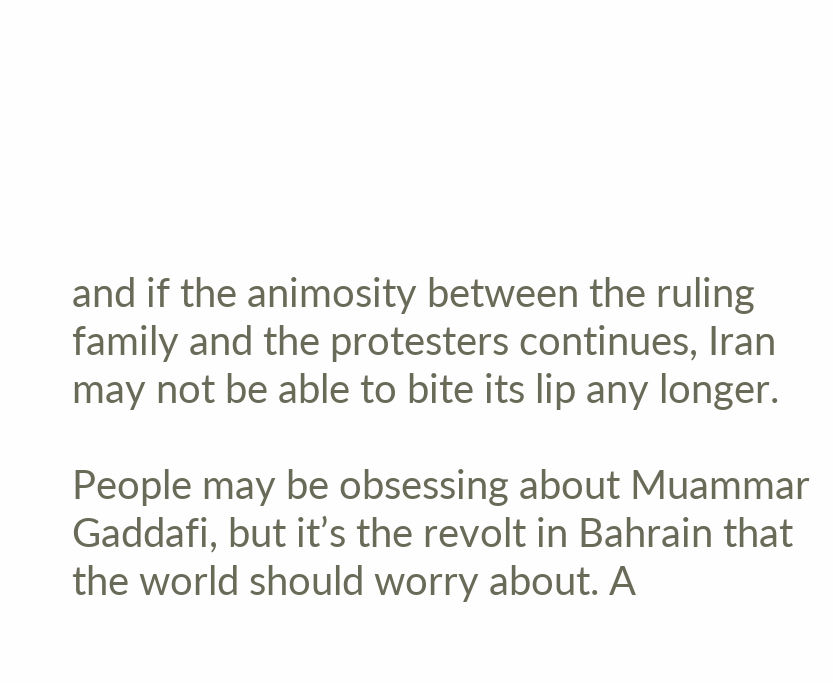and if the animosity between the ruling family and the protesters continues, Iran may not be able to bite its lip any longer.

People may be obsessing about Muammar Gaddafi, but it’s the revolt in Bahrain that the world should worry about. A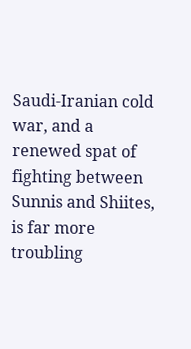Saudi-Iranian cold war, and a renewed spat of fighting between Sunnis and Shiites, is far more troubling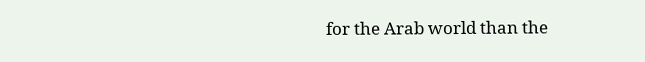for the Arab world than the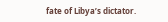fate of Libya’s dictator.